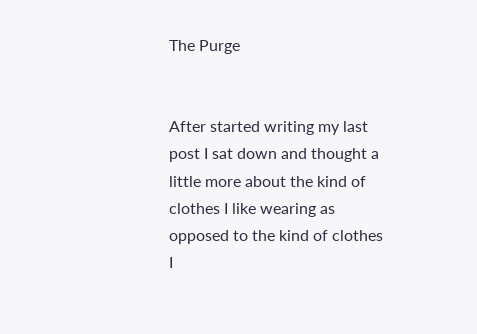The Purge


After started writing my last post I sat down and thought a little more about the kind of clothes I like wearing as opposed to the kind of clothes I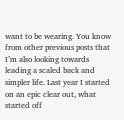want to be wearing. You know from other previous posts that I’m also looking towards leading a scaled back and simpler life. Last year I started on an epic clear out, what started off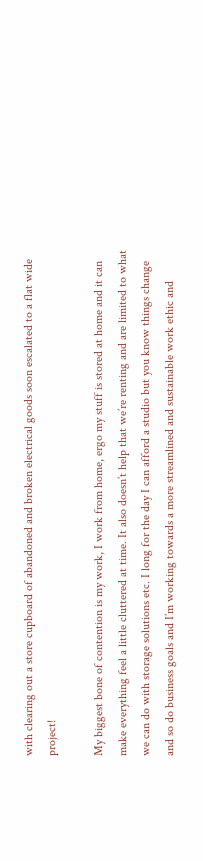with clearing out a store cupboard of abandoned and broken electrical goods soon escalated to a flat wide project!

My biggest bone of contention is my work, I work from home, ergo my stuff is stored at home and it can make everything feel a little cluttered at time. It also doesn’t help that we’re renting and are limited to what we can do with storage solutions etc. I long for the day I can afford a studio but you know things change and so do business goals and I’m working towards a more streamlined and sustainable work ethic and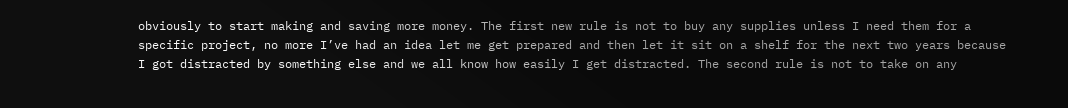obviously to start making and saving more money. The first new rule is not to buy any supplies unless I need them for a specific project, no more I’ve had an idea let me get prepared and then let it sit on a shelf for the next two years because I got distracted by something else and we all know how easily I get distracted. The second rule is not to take on any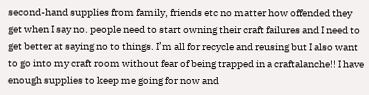second-hand supplies from family, friends etc no matter how offended they get when I say no. people need to start owning their craft failures and I need to get better at saying no to things. I’m all for recycle and reusing but I also want to go into my craft room without fear of being trapped in a craftalanche!! I have enough supplies to keep me going for now and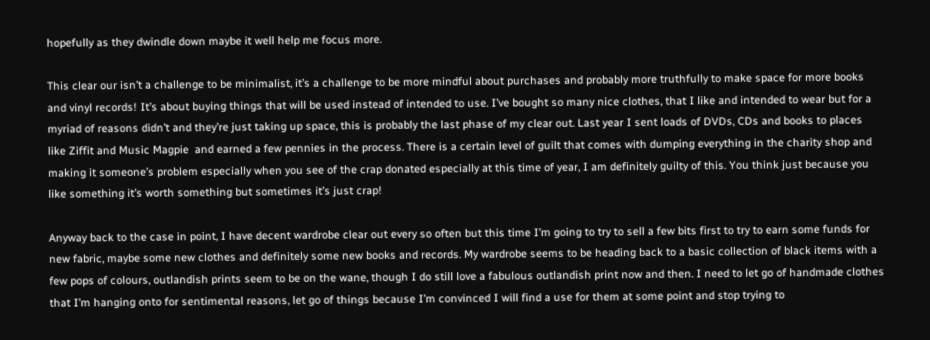hopefully as they dwindle down maybe it well help me focus more.

This clear our isn’t a challenge to be minimalist, it’s a challenge to be more mindful about purchases and probably more truthfully to make space for more books and vinyl records! It’s about buying things that will be used instead of intended to use. I’ve bought so many nice clothes, that I like and intended to wear but for a myriad of reasons didn’t and they’re just taking up space, this is probably the last phase of my clear out. Last year I sent loads of DVDs, CDs and books to places like Ziffit and Music Magpie  and earned a few pennies in the process. There is a certain level of guilt that comes with dumping everything in the charity shop and making it someone’s problem especially when you see of the crap donated especially at this time of year, I am definitely guilty of this. You think just because you like something it’s worth something but sometimes it’s just crap!

Anyway back to the case in point, I have decent wardrobe clear out every so often but this time I’m going to try to sell a few bits first to try to earn some funds for new fabric, maybe some new clothes and definitely some new books and records. My wardrobe seems to be heading back to a basic collection of black items with a few pops of colours, outlandish prints seem to be on the wane, though I do still love a fabulous outlandish print now and then. I need to let go of handmade clothes that I’m hanging onto for sentimental reasons, let go of things because I’m convinced I will find a use for them at some point and stop trying to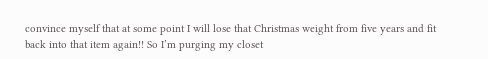convince myself that at some point I will lose that Christmas weight from five years and fit back into that item again!! So I’m purging my closet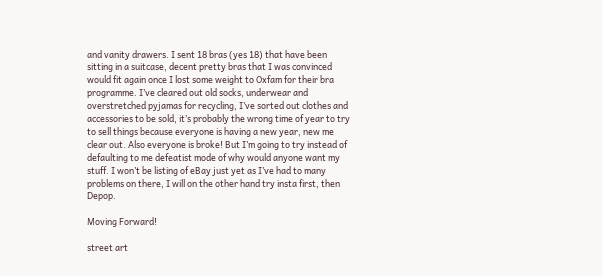and vanity drawers. I sent 18 bras (yes 18) that have been sitting in a suitcase, decent pretty bras that I was convinced would fit again once I lost some weight to Oxfam for their bra programme. I’ve cleared out old socks, underwear and overstretched pyjamas for recycling, I’ve sorted out clothes and accessories to be sold, it’s probably the wrong time of year to try to sell things because everyone is having a new year, new me clear out. Also everyone is broke! But I’m going to try instead of defaulting to me defeatist mode of why would anyone want my stuff. I won’t be listing of eBay just yet as I’ve had to many problems on there, I will on the other hand try insta first, then Depop.

Moving Forward!

street art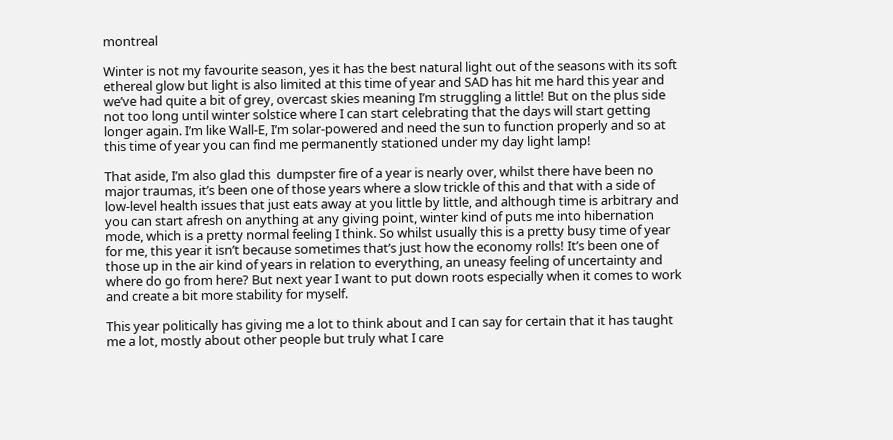montreal

Winter is not my favourite season, yes it has the best natural light out of the seasons with its soft ethereal glow but light is also limited at this time of year and SAD has hit me hard this year and we’ve had quite a bit of grey, overcast skies meaning I’m struggling a little! But on the plus side not too long until winter solstice where I can start celebrating that the days will start getting longer again. I’m like Wall-E, I’m solar-powered and need the sun to function properly and so at this time of year you can find me permanently stationed under my day light lamp!

That aside, I’m also glad this  dumpster fire of a year is nearly over, whilst there have been no major traumas, it’s been one of those years where a slow trickle of this and that with a side of low-level health issues that just eats away at you little by little, and although time is arbitrary and you can start afresh on anything at any giving point, winter kind of puts me into hibernation mode, which is a pretty normal feeling I think. So whilst usually this is a pretty busy time of year for me, this year it isn’t because sometimes that’s just how the economy rolls! It’s been one of those up in the air kind of years in relation to everything, an uneasy feeling of uncertainty and where do go from here? But next year I want to put down roots especially when it comes to work and create a bit more stability for myself.

This year politically has giving me a lot to think about and I can say for certain that it has taught me a lot, mostly about other people but truly what I care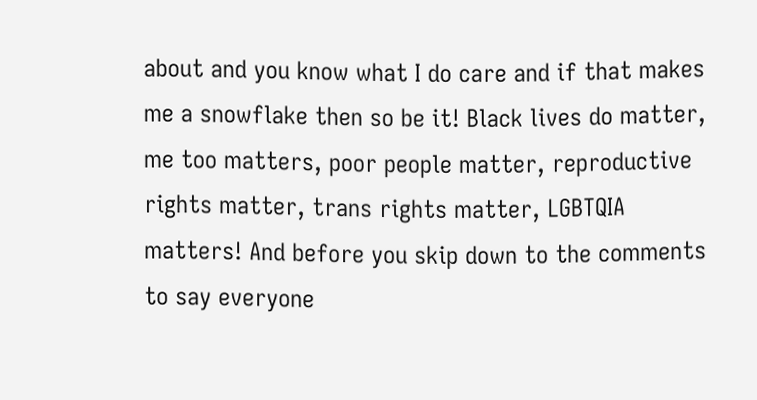about and you know what I do care and if that makes me a snowflake then so be it! Black lives do matter, me too matters, poor people matter, reproductive rights matter, trans rights matter, LGBTQIA matters! And before you skip down to the comments to say everyone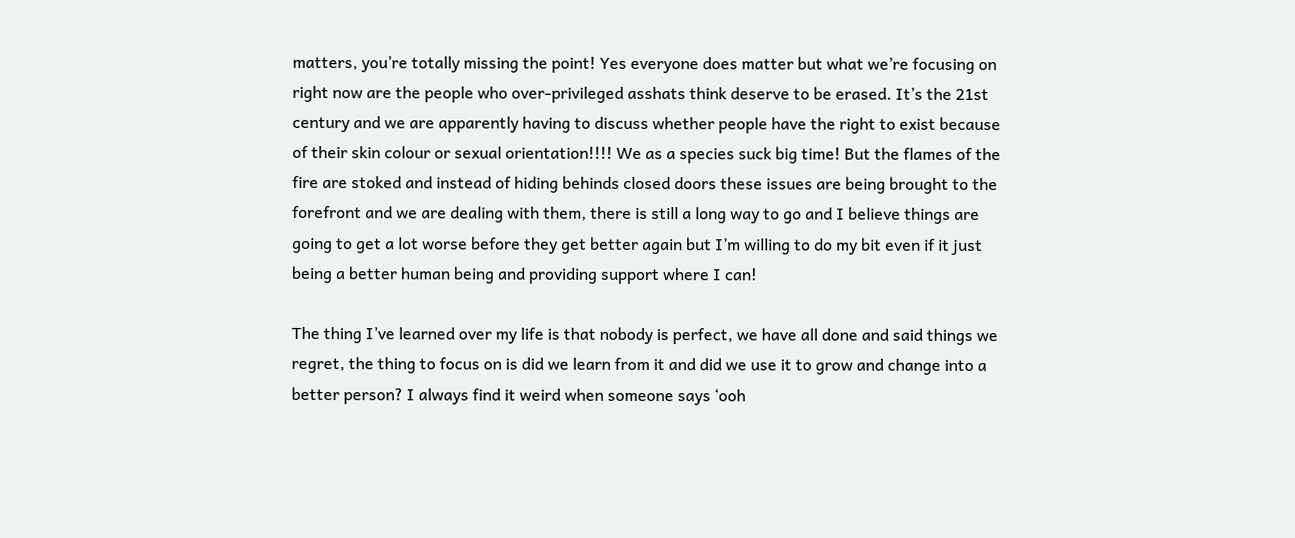matters, you’re totally missing the point! Yes everyone does matter but what we’re focusing on right now are the people who over-privileged asshats think deserve to be erased. It’s the 21st century and we are apparently having to discuss whether people have the right to exist because of their skin colour or sexual orientation!!!! We as a species suck big time! But the flames of the fire are stoked and instead of hiding behinds closed doors these issues are being brought to the forefront and we are dealing with them, there is still a long way to go and I believe things are going to get a lot worse before they get better again but I’m willing to do my bit even if it just being a better human being and providing support where I can!

The thing I’ve learned over my life is that nobody is perfect, we have all done and said things we regret, the thing to focus on is did we learn from it and did we use it to grow and change into a better person? I always find it weird when someone says ‘ooh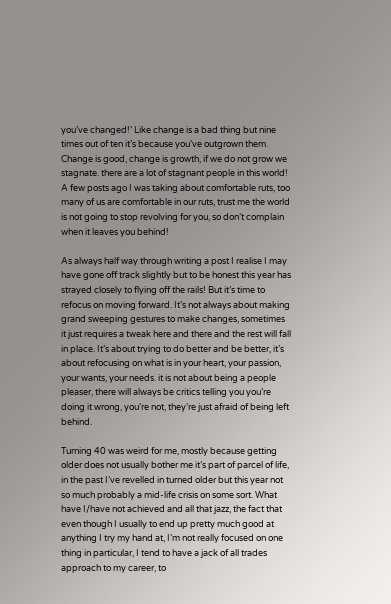you’ve changed!’ Like change is a bad thing but nine times out of ten it’s because you’ve outgrown them. Change is good, change is growth, if we do not grow we stagnate. there are a lot of stagnant people in this world! A few posts ago I was taking about comfortable ruts, too many of us are comfortable in our ruts, trust me the world is not going to stop revolving for you, so don’t complain when it leaves you behind!

As always half way through writing a post I realise I may have gone off track slightly but to be honest this year has strayed closely to flying off the rails! But it’s time to refocus on moving forward. It’s not always about making grand sweeping gestures to make changes, sometimes it just requires a tweak here and there and the rest will fall in place. It’s about trying to do better and be better, it’s about refocusing on what is in your heart, your passion, your wants, your needs. it is not about being a people pleaser, there will always be critics telling you you’re doing it wrong, you’re not, they’re just afraid of being left behind.

Turning 40 was weird for me, mostly because getting older does not usually bother me it’s part of parcel of life, in the past I’ve revelled in turned older but this year not so much probably a mid-life crisis on some sort. What have I/have not achieved and all that jazz, the fact that even though I usually to end up pretty much good at anything I try my hand at, I’m not really focused on one thing in particular, I tend to have a jack of all trades approach to my career, to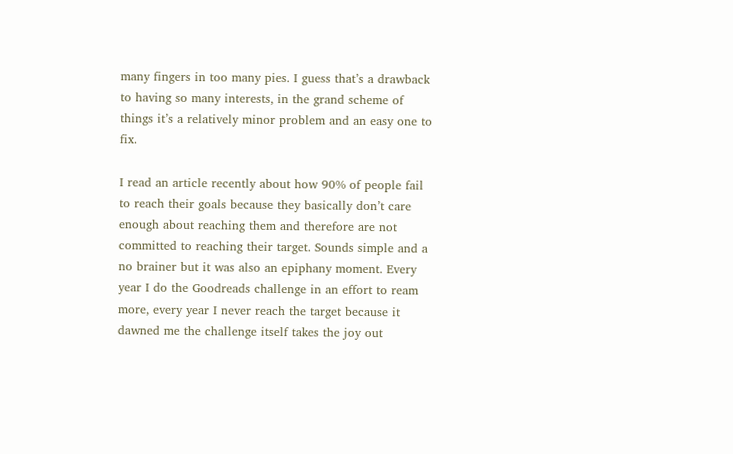many fingers in too many pies. I guess that’s a drawback to having so many interests, in the grand scheme of things it’s a relatively minor problem and an easy one to fix.

I read an article recently about how 90% of people fail to reach their goals because they basically don’t care enough about reaching them and therefore are not committed to reaching their target. Sounds simple and a no brainer but it was also an epiphany moment. Every year I do the Goodreads challenge in an effort to ream more, every year I never reach the target because it dawned me the challenge itself takes the joy out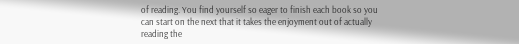of reading. You find yourself so eager to finish each book so you can start on the next that it takes the enjoyment out of actually reading the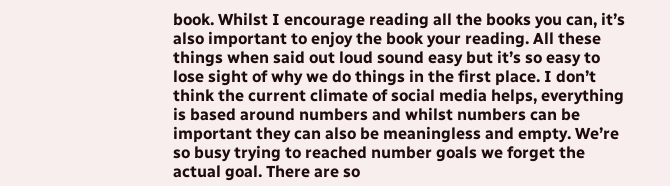book. Whilst I encourage reading all the books you can, it’s also important to enjoy the book your reading. All these things when said out loud sound easy but it’s so easy to lose sight of why we do things in the first place. I don’t think the current climate of social media helps, everything is based around numbers and whilst numbers can be important they can also be meaningless and empty. We’re so busy trying to reached number goals we forget the actual goal. There are so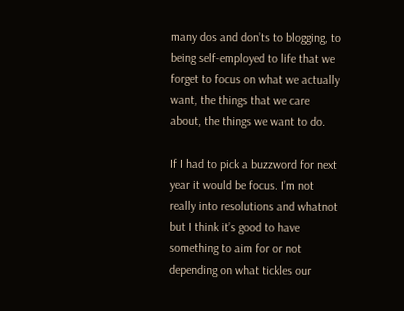many dos and don’ts to blogging, to being self-employed to life that we forget to focus on what we actually want, the things that we care about, the things we want to do.

If I had to pick a buzzword for next year it would be focus. I’m not really into resolutions and whatnot but I think it’s good to have something to aim for or not depending on what tickles our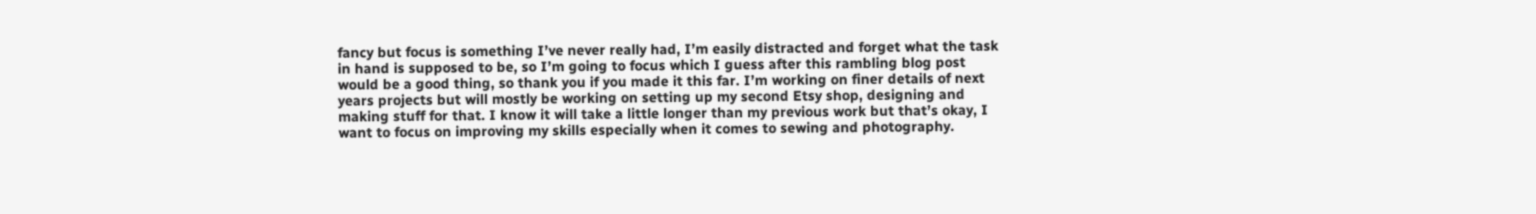fancy but focus is something I’ve never really had, I’m easily distracted and forget what the task in hand is supposed to be, so I’m going to focus which I guess after this rambling blog post would be a good thing, so thank you if you made it this far. I’m working on finer details of next years projects but will mostly be working on setting up my second Etsy shop, designing and making stuff for that. I know it will take a little longer than my previous work but that’s okay, I want to focus on improving my skills especially when it comes to sewing and photography.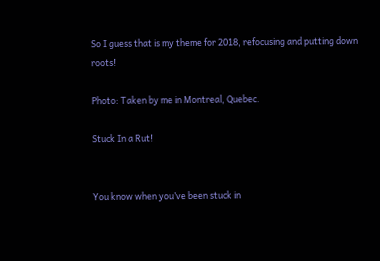So I guess that is my theme for 2018, refocusing and putting down roots!

Photo: Taken by me in Montreal, Quebec.

Stuck In a Rut!


You know when you’ve been stuck in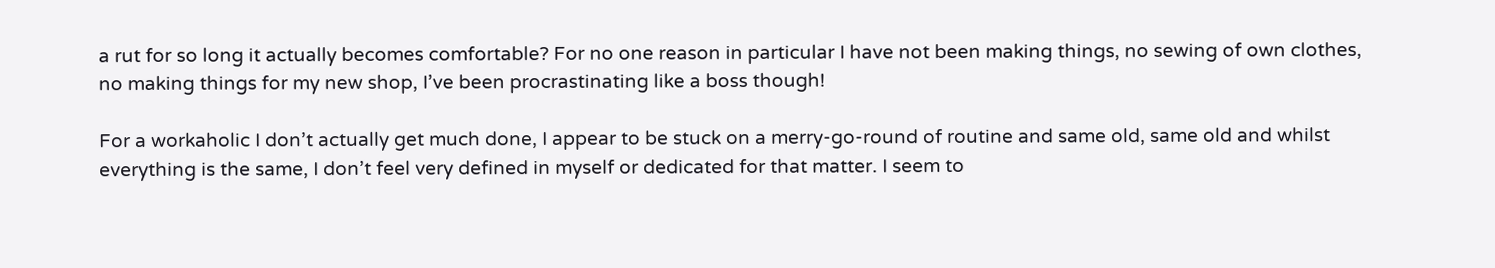a rut for so long it actually becomes comfortable? For no one reason in particular I have not been making things, no sewing of own clothes, no making things for my new shop, I’ve been procrastinating like a boss though!

For a workaholic I don’t actually get much done, I appear to be stuck on a merry-go-round of routine and same old, same old and whilst everything is the same, I don’t feel very defined in myself or dedicated for that matter. I seem to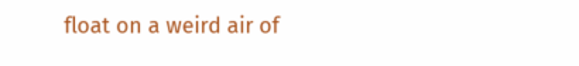float on a weird air of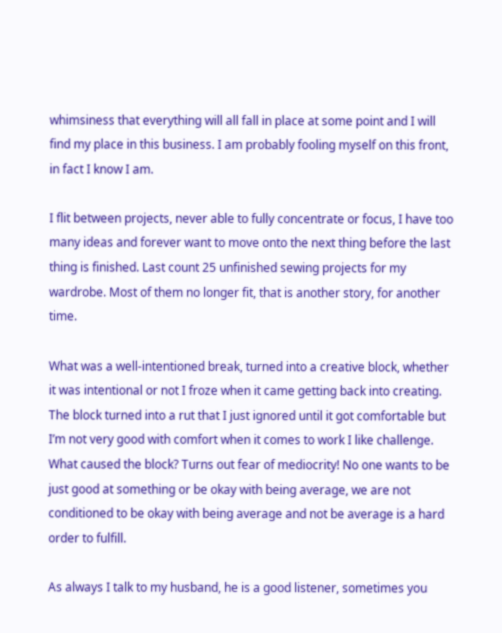whimsiness that everything will all fall in place at some point and I will find my place in this business. I am probably fooling myself on this front, in fact I know I am.

I flit between projects, never able to fully concentrate or focus, I have too many ideas and forever want to move onto the next thing before the last thing is finished. Last count 25 unfinished sewing projects for my wardrobe. Most of them no longer fit, that is another story, for another time.

What was a well-intentioned break, turned into a creative block, whether it was intentional or not I froze when it came getting back into creating. The block turned into a rut that I just ignored until it got comfortable but I’m not very good with comfort when it comes to work I like challenge. What caused the block? Turns out fear of mediocrity! No one wants to be just good at something or be okay with being average, we are not conditioned to be okay with being average and not be average is a hard order to fulfill.

As always I talk to my husband, he is a good listener, sometimes you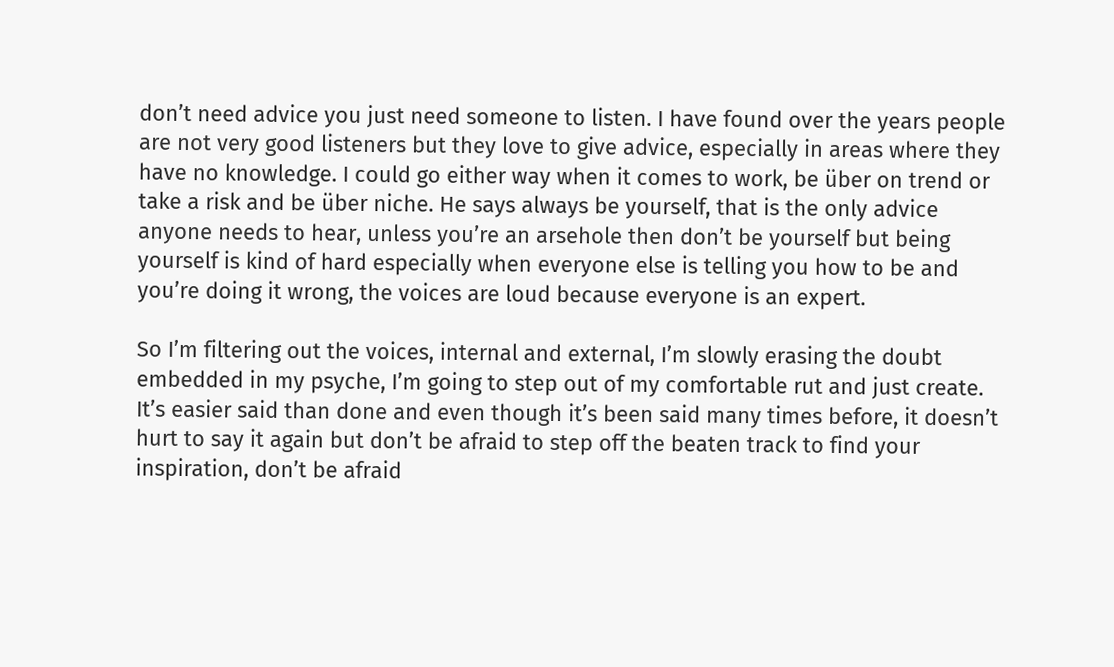don’t need advice you just need someone to listen. I have found over the years people are not very good listeners but they love to give advice, especially in areas where they have no knowledge. I could go either way when it comes to work, be über on trend or take a risk and be über niche. He says always be yourself, that is the only advice anyone needs to hear, unless you’re an arsehole then don’t be yourself but being yourself is kind of hard especially when everyone else is telling you how to be and you’re doing it wrong, the voices are loud because everyone is an expert.

So I’m filtering out the voices, internal and external, I’m slowly erasing the doubt embedded in my psyche, I’m going to step out of my comfortable rut and just create. It’s easier said than done and even though it’s been said many times before, it doesn’t hurt to say it again but don’t be afraid to step off the beaten track to find your inspiration, don’t be afraid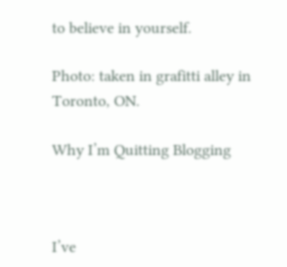to believe in yourself.

Photo: taken in grafitti alley in Toronto, ON.

Why I’m Quitting Blogging



I’ve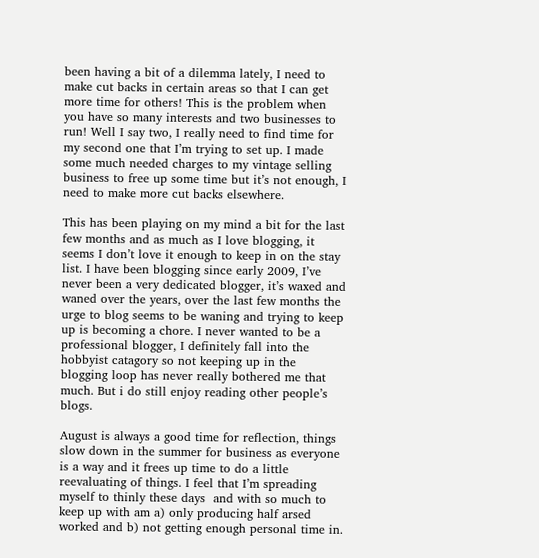been having a bit of a dilemma lately, I need to make cut backs in certain areas so that I can get more time for others! This is the problem when you have so many interests and two businesses to run! Well I say two, I really need to find time for my second one that I’m trying to set up. I made some much needed charges to my vintage selling business to free up some time but it’s not enough, I need to make more cut backs elsewhere.

This has been playing on my mind a bit for the last few months and as much as I love blogging, it seems I don’t love it enough to keep in on the stay list. I have been blogging since early 2009, I’ve never been a very dedicated blogger, it’s waxed and waned over the years, over the last few months the urge to blog seems to be waning and trying to keep up is becoming a chore. I never wanted to be a professional blogger, I definitely fall into the hobbyist catagory so not keeping up in the blogging loop has never really bothered me that much. But i do still enjoy reading other people’s blogs.

August is always a good time for reflection, things slow down in the summer for business as everyone is a way and it frees up time to do a little reevaluating of things. I feel that I’m spreading myself to thinly these days  and with so much to keep up with am a) only producing half arsed worked and b) not getting enough personal time in.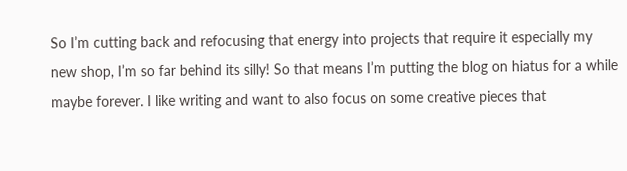So I’m cutting back and refocusing that energy into projects that require it especially my new shop, I’m so far behind its silly! So that means I’m putting the blog on hiatus for a while maybe forever. I like writing and want to also focus on some creative pieces that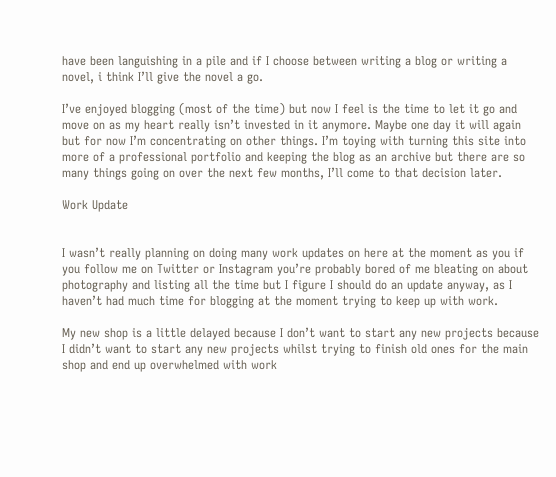have been languishing in a pile and if I choose between writing a blog or writing a novel, i think I’ll give the novel a go.

I’ve enjoyed blogging (most of the time) but now I feel is the time to let it go and move on as my heart really isn’t invested in it anymore. Maybe one day it will again but for now I’m concentrating on other things. I’m toying with turning this site into more of a professional portfolio and keeping the blog as an archive but there are so many things going on over the next few months, I’ll come to that decision later.

Work Update


I wasn’t really planning on doing many work updates on here at the moment as you if you follow me on Twitter or Instagram you’re probably bored of me bleating on about photography and listing all the time but I figure I should do an update anyway, as I haven’t had much time for blogging at the moment trying to keep up with work.

My new shop is a little delayed because I don’t want to start any new projects because I didn’t want to start any new projects whilst trying to finish old ones for the main shop and end up overwhelmed with work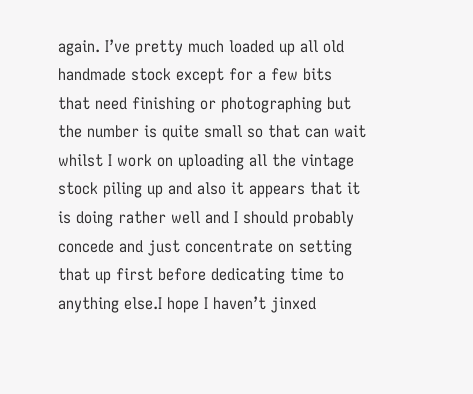again. I’ve pretty much loaded up all old handmade stock except for a few bits that need finishing or photographing but the number is quite small so that can wait whilst I work on uploading all the vintage stock piling up and also it appears that it is doing rather well and I should probably concede and just concentrate on setting that up first before dedicating time to anything else.I hope I haven’t jinxed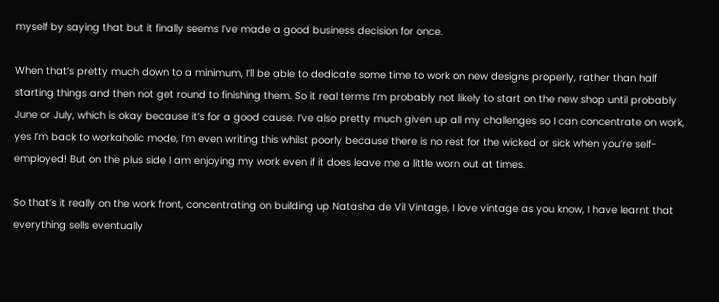myself by saying that but it finally seems I’ve made a good business decision for once.

When that’s pretty much down to a minimum, I’ll be able to dedicate some time to work on new designs properly, rather than half starting things and then not get round to finishing them. So it real terms I’m probably not likely to start on the new shop until probably June or July, which is okay because it’s for a good cause. I’ve also pretty much given up all my challenges so I can concentrate on work, yes I’m back to workaholic mode, I’m even writing this whilst poorly because there is no rest for the wicked or sick when you’re self-employed! But on the plus side I am enjoying my work even if it does leave me a little worn out at times.

So that’s it really on the work front, concentrating on building up Natasha de Vil Vintage, I love vintage as you know, I have learnt that everything sells eventually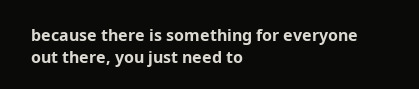because there is something for everyone out there, you just need to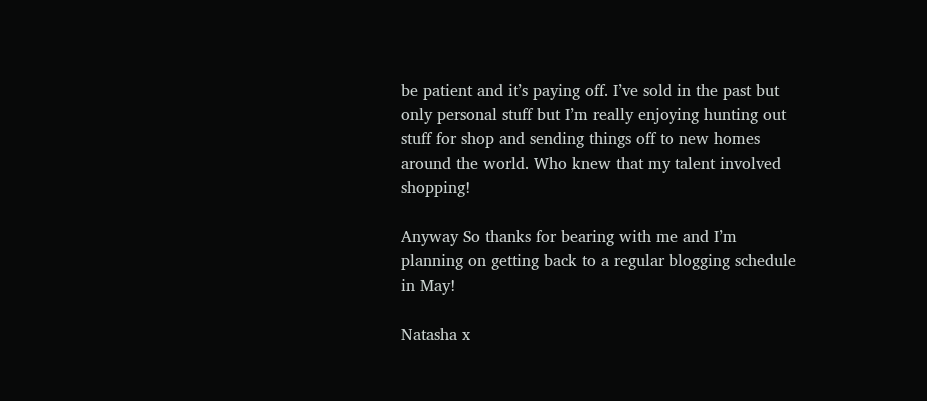be patient and it’s paying off. I’ve sold in the past but only personal stuff but I’m really enjoying hunting out stuff for shop and sending things off to new homes around the world. Who knew that my talent involved shopping!

Anyway So thanks for bearing with me and I’m planning on getting back to a regular blogging schedule in May!

Natasha x